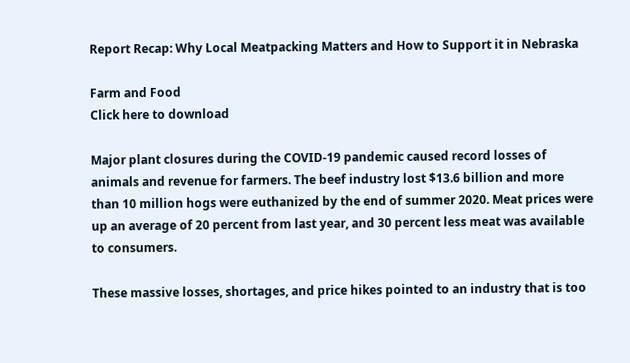Report Recap: Why Local Meatpacking Matters and How to Support it in Nebraska

Farm and Food
Click here to download

Major plant closures during the COVID-19 pandemic caused record losses of animals and revenue for farmers. The beef industry lost $13.6 billion and more than 10 million hogs were euthanized by the end of summer 2020. Meat prices were up an average of 20 percent from last year, and 30 percent less meat was available to consumers.

These massive losses, shortages, and price hikes pointed to an industry that is too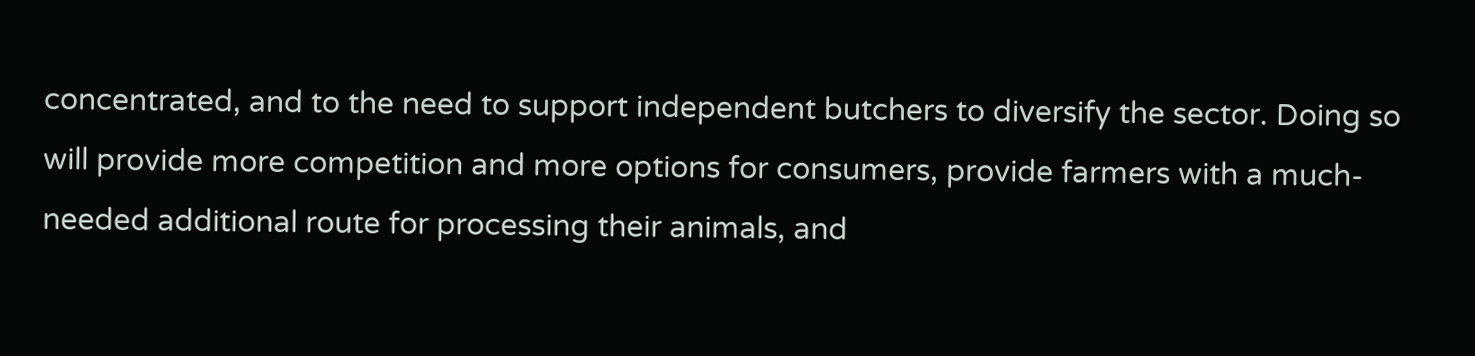concentrated, and to the need to support independent butchers to diversify the sector. Doing so will provide more competition and more options for consumers, provide farmers with a much-needed additional route for processing their animals, and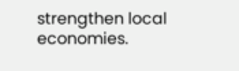strengthen local economies.